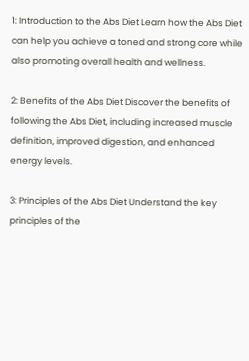1: Introduction to the Abs Diet Learn how the Abs Diet can help you achieve a toned and strong core while also promoting overall health and wellness.

2: Benefits of the Abs Diet Discover the benefits of following the Abs Diet, including increased muscle definition, improved digestion, and enhanced energy levels.

3: Principles of the Abs Diet Understand the key principles of the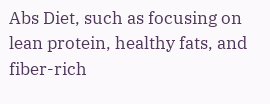Abs Diet, such as focusing on lean protein, healthy fats, and fiber-rich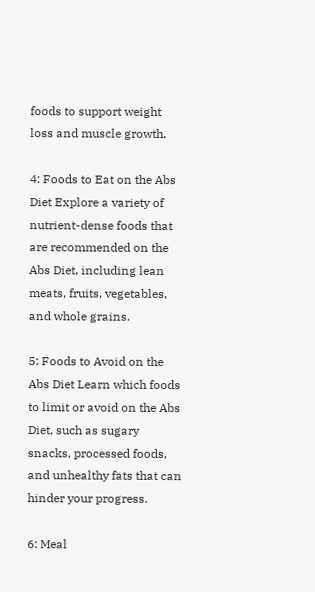foods to support weight loss and muscle growth.

4: Foods to Eat on the Abs Diet Explore a variety of nutrient-dense foods that are recommended on the Abs Diet, including lean meats, fruits, vegetables, and whole grains.

5: Foods to Avoid on the Abs Diet Learn which foods to limit or avoid on the Abs Diet, such as sugary snacks, processed foods, and unhealthy fats that can hinder your progress.

6: Meal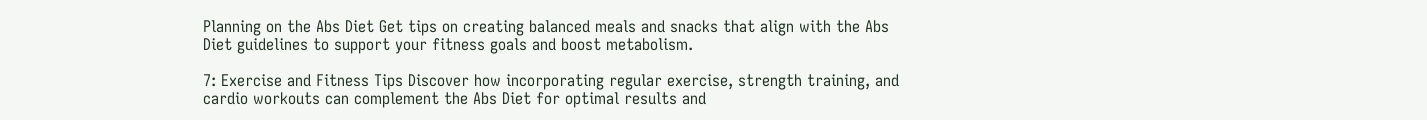Planning on the Abs Diet Get tips on creating balanced meals and snacks that align with the Abs Diet guidelines to support your fitness goals and boost metabolism.

7: Exercise and Fitness Tips Discover how incorporating regular exercise, strength training, and cardio workouts can complement the Abs Diet for optimal results and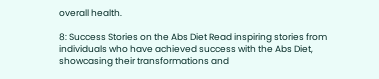overall health.

8: Success Stories on the Abs Diet Read inspiring stories from individuals who have achieved success with the Abs Diet, showcasing their transformations and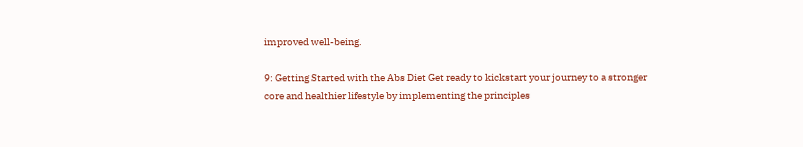improved well-being.

9: Getting Started with the Abs Diet Get ready to kickstart your journey to a stronger core and healthier lifestyle by implementing the principles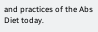and practices of the Abs Diet today.